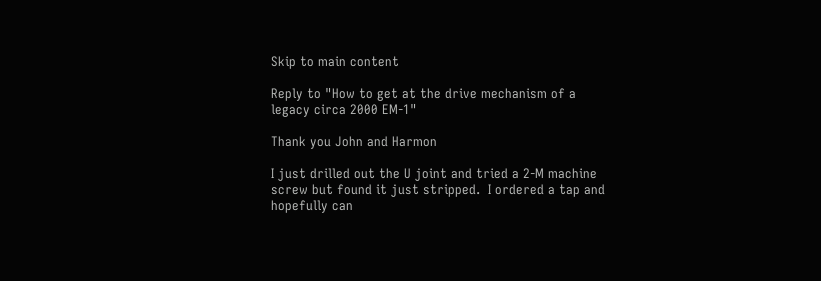Skip to main content

Reply to "How to get at the drive mechanism of a legacy circa 2000 EM-1"

Thank you John and Harmon

I just drilled out the U joint and tried a 2-M machine screw but found it just stripped.  I ordered a tap and hopefully can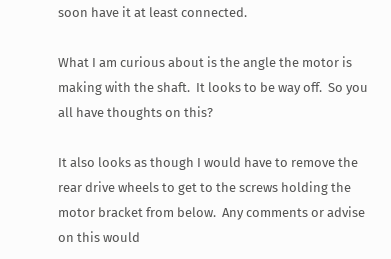soon have it at least connected.

What I am curious about is the angle the motor is making with the shaft.  It looks to be way off.  So you all have thoughts on this?

It also looks as though I would have to remove the rear drive wheels to get to the screws holding the motor bracket from below.  Any comments or advise on this would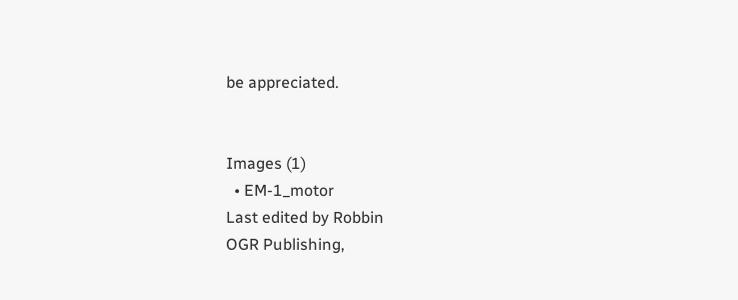be appreciated.


Images (1)
  • EM-1_motor
Last edited by Robbin
OGR Publishing,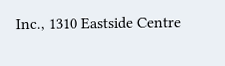Inc., 1310 Eastside Centre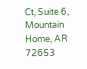Ct, Suite 6, Mountain Home, AR 72653